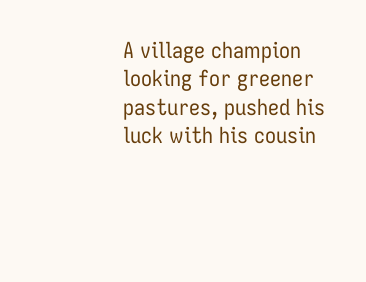A village champion looking for greener pastures, pushed his luck with his cousin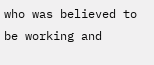who was believed to be working and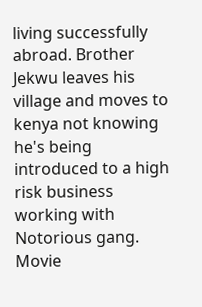living successfully abroad. Brother Jekwu leaves his village and moves to kenya not knowing he's being introduced to a high risk business working with Notorious gang.
Movie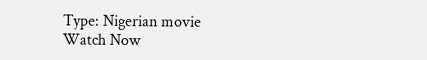Type: Nigerian movie
Watch Now